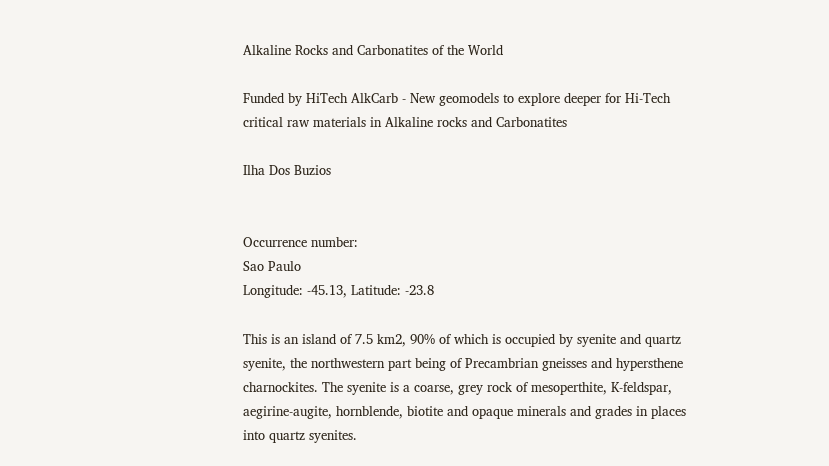Alkaline Rocks and Carbonatites of the World

Funded by HiTech AlkCarb - New geomodels to explore deeper for Hi-Tech critical raw materials in Alkaline rocks and Carbonatites

Ilha Dos Buzios


Occurrence number:
Sao Paulo
Longitude: -45.13, Latitude: -23.8

This is an island of 7.5 km2, 90% of which is occupied by syenite and quartz syenite, the northwestern part being of Precambrian gneisses and hypersthene charnockites. The syenite is a coarse, grey rock of mesoperthite, K-feldspar, aegirine-augite, hornblende, biotite and opaque minerals and grades in places into quartz syenites.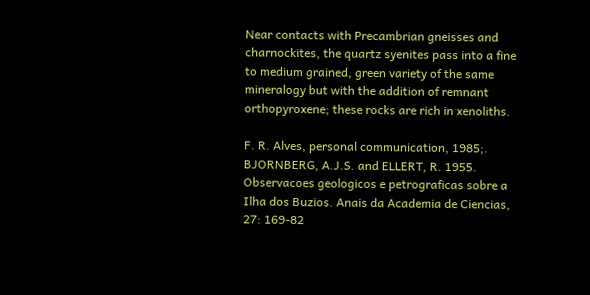Near contacts with Precambrian gneisses and charnockites, the quartz syenites pass into a fine to medium grained, green variety of the same mineralogy but with the addition of remnant orthopyroxene; these rocks are rich in xenoliths.

F. R. Alves, personal communication, 1985;. BJORNBERG, A.J.S. and ELLERT, R. 1955. Observacoes geologicos e petrograficas sobre a Ilha dos Buzios. Anais da Academia de Ciencias, 27: 169-82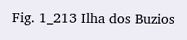Fig. 1_213 Ilha dos Buzios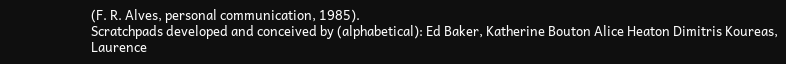(F. R. Alves, personal communication, 1985).
Scratchpads developed and conceived by (alphabetical): Ed Baker, Katherine Bouton Alice Heaton Dimitris Koureas, Laurence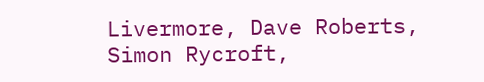Livermore, Dave Roberts, Simon Rycroft,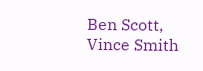Ben Scott, Vince Smith